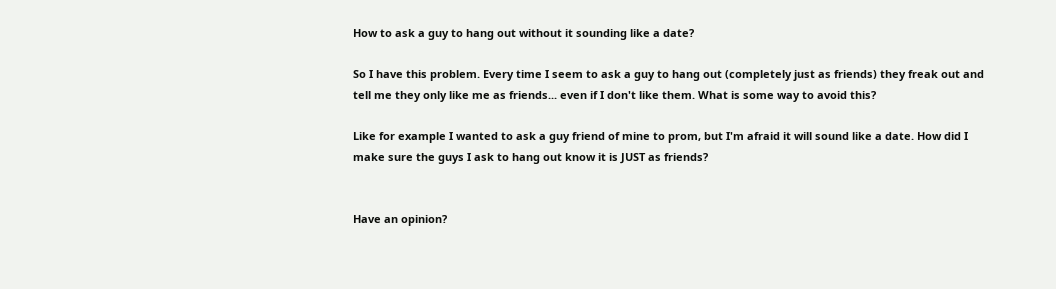How to ask a guy to hang out without it sounding like a date?

So I have this problem. Every time I seem to ask a guy to hang out (completely just as friends) they freak out and tell me they only like me as friends... even if I don't like them. What is some way to avoid this?

Like for example I wanted to ask a guy friend of mine to prom, but I'm afraid it will sound like a date. How did I make sure the guys I ask to hang out know it is JUST as friends?


Have an opinion?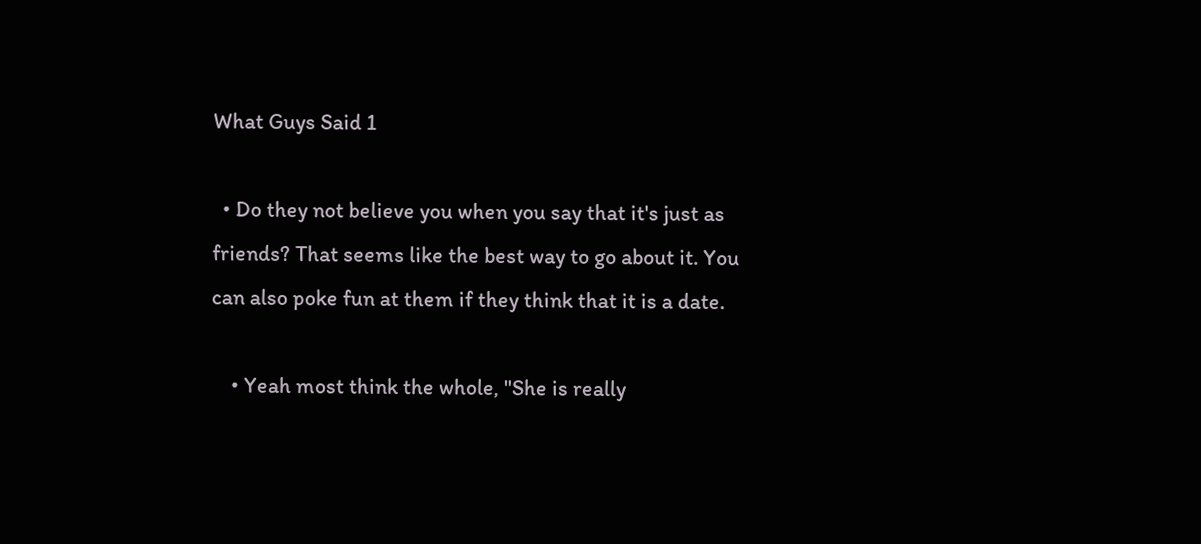What Guys Said 1

  • Do they not believe you when you say that it's just as friends? That seems like the best way to go about it. You can also poke fun at them if they think that it is a date.

    • Yeah most think the whole, "She is really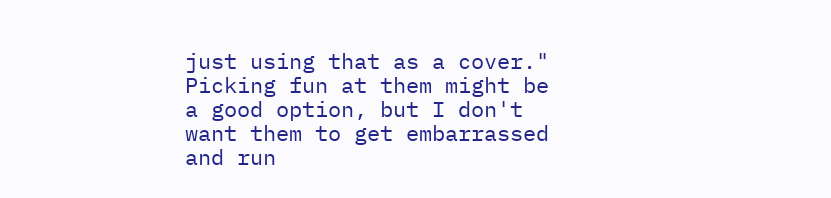just using that as a cover." Picking fun at them might be a good option, but I don't want them to get embarrassed and run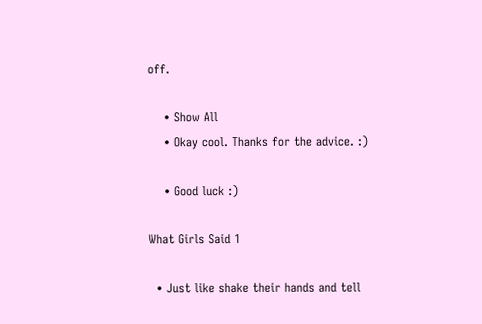off.

    • Show All
    • Okay cool. Thanks for the advice. :)

    • Good luck :)

What Girls Said 1

  • Just like shake their hands and tell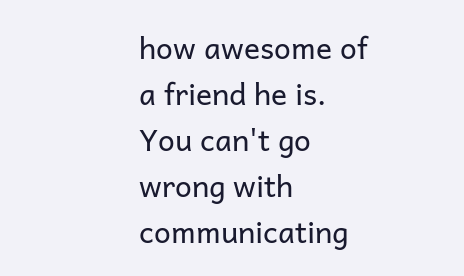how awesome of a friend he is. You can't go wrong with communicating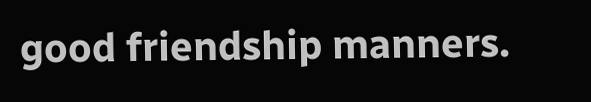good friendship manners.